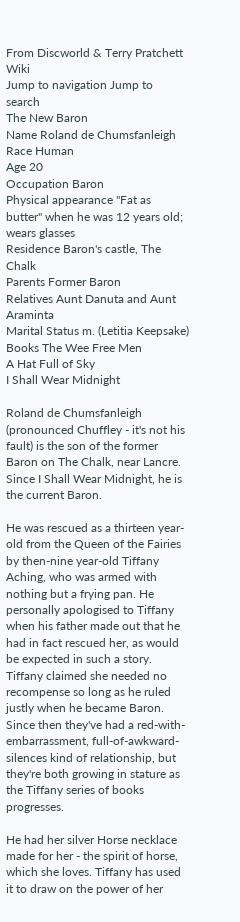From Discworld & Terry Pratchett Wiki
Jump to navigation Jump to search
The New Baron
Name Roland de Chumsfanleigh
Race Human
Age 20
Occupation Baron
Physical appearance "Fat as butter" when he was 12 years old; wears glasses
Residence Baron's castle, The Chalk
Parents Former Baron
Relatives Aunt Danuta and Aunt Araminta
Marital Status m. (Letitia Keepsake)
Books The Wee Free Men
A Hat Full of Sky
I Shall Wear Midnight

Roland de Chumsfanleigh (pronounced Chuffley - it's not his fault) is the son of the former Baron on The Chalk, near Lancre. Since I Shall Wear Midnight, he is the current Baron.

He was rescued as a thirteen year-old from the Queen of the Fairies by then-nine year-old Tiffany Aching, who was armed with nothing but a frying pan. He personally apologised to Tiffany when his father made out that he had in fact rescued her, as would be expected in such a story. Tiffany claimed she needed no recompense so long as he ruled justly when he became Baron. Since then they've had a red-with-embarrassment, full-of-awkward-silences kind of relationship, but they're both growing in stature as the Tiffany series of books progresses.

He had her silver Horse necklace made for her - the spirit of horse, which she loves. Tiffany has used it to draw on the power of her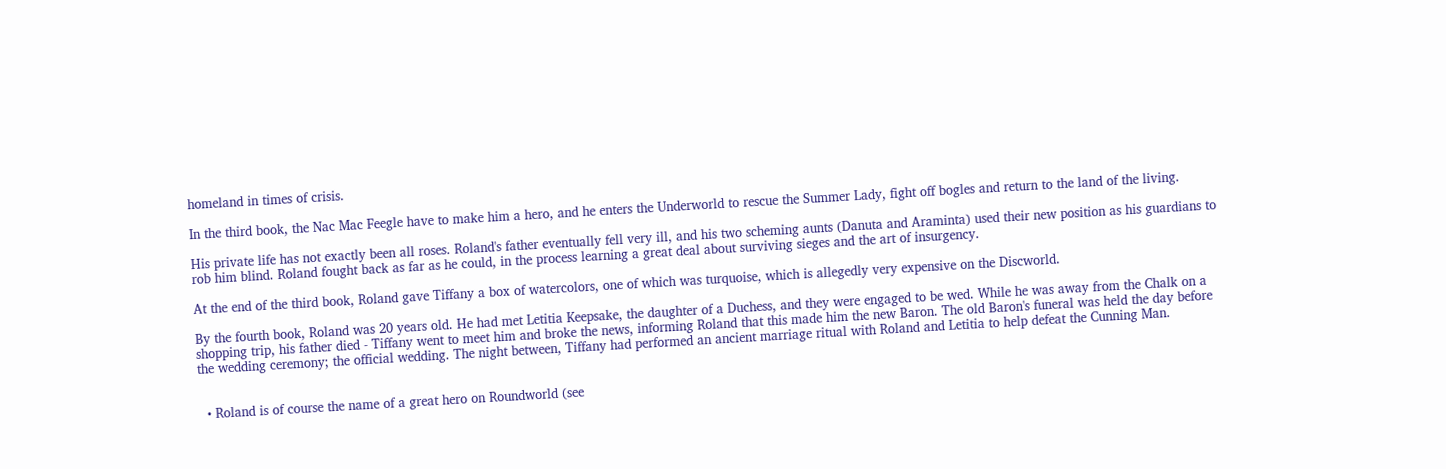homeland in times of crisis.

In the third book, the Nac Mac Feegle have to make him a hero, and he enters the Underworld to rescue the Summer Lady, fight off bogles and return to the land of the living.

His private life has not exactly been all roses. Roland's father eventually fell very ill, and his two scheming aunts (Danuta and Araminta) used their new position as his guardians to rob him blind. Roland fought back as far as he could, in the process learning a great deal about surviving sieges and the art of insurgency.

At the end of the third book, Roland gave Tiffany a box of watercolors, one of which was turquoise, which is allegedly very expensive on the Discworld.

By the fourth book, Roland was 20 years old. He had met Letitia Keepsake, the daughter of a Duchess, and they were engaged to be wed. While he was away from the Chalk on a shopping trip, his father died - Tiffany went to meet him and broke the news, informing Roland that this made him the new Baron. The old Baron's funeral was held the day before the wedding ceremony; the official wedding. The night between, Tiffany had performed an ancient marriage ritual with Roland and Letitia to help defeat the Cunning Man.


  • Roland is of course the name of a great hero on Roundworld (see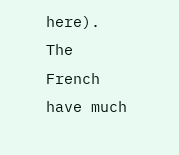here). The French have much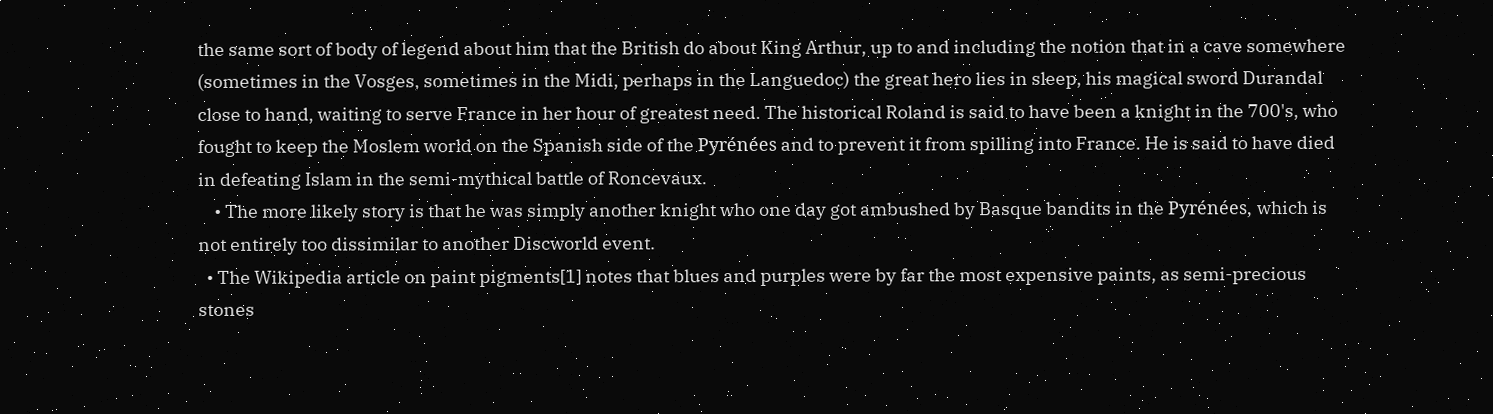the same sort of body of legend about him that the British do about King Arthur, up to and including the notion that in a cave somewhere (sometimes in the Vosges, sometimes in the Midi, perhaps in the Languedoc) the great hero lies in sleep, his magical sword Durandal close to hand, waiting to serve France in her hour of greatest need. The historical Roland is said to have been a knight in the 700's, who fought to keep the Moslem world on the Spanish side of the Pyrénées and to prevent it from spilling into France. He is said to have died in defeating Islam in the semi-mythical battle of Roncevaux.
    • The more likely story is that he was simply another knight who one day got ambushed by Basque bandits in the Pyrénées, which is not entirely too dissimilar to another Discworld event.
  • The Wikipedia article on paint pigments[1] notes that blues and purples were by far the most expensive paints, as semi-precious stones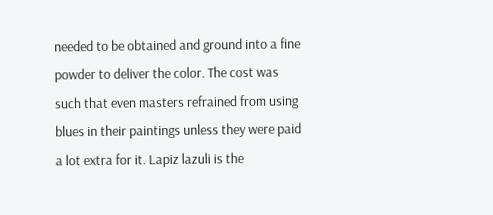needed to be obtained and ground into a fine powder to deliver the color. The cost was such that even masters refrained from using blues in their paintings unless they were paid a lot extra for it. Lapiz lazuli is the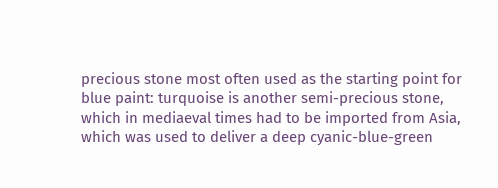precious stone most often used as the starting point for blue paint: turquoise is another semi-precious stone, which in mediaeval times had to be imported from Asia, which was used to deliver a deep cyanic-blue-green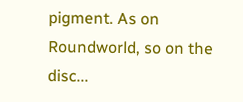pigment. As on Roundworld, so on the disc...